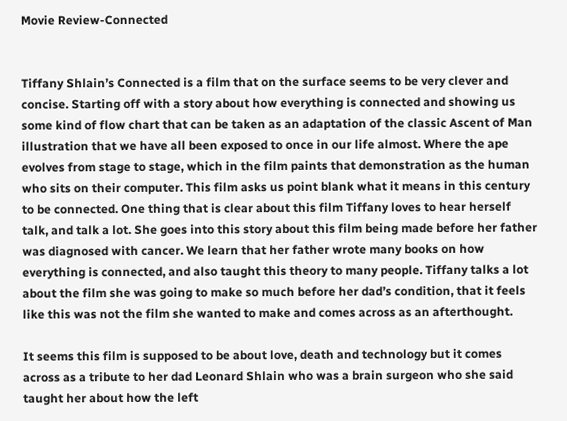Movie Review-Connected


Tiffany Shlain’s Connected is a film that on the surface seems to be very clever and concise. Starting off with a story about how everything is connected and showing us some kind of flow chart that can be taken as an adaptation of the classic Ascent of Man illustration that we have all been exposed to once in our life almost. Where the ape evolves from stage to stage, which in the film paints that demonstration as the human who sits on their computer. This film asks us point blank what it means in this century to be connected. One thing that is clear about this film Tiffany loves to hear herself talk, and talk a lot. She goes into this story about this film being made before her father was diagnosed with cancer. We learn that her father wrote many books on how everything is connected, and also taught this theory to many people. Tiffany talks a lot about the film she was going to make so much before her dad’s condition, that it feels like this was not the film she wanted to make and comes across as an afterthought.

It seems this film is supposed to be about love, death and technology but it comes across as a tribute to her dad Leonard Shlain who was a brain surgeon who she said taught her about how the left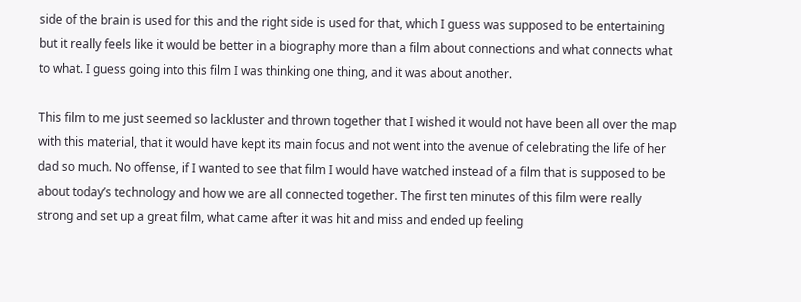side of the brain is used for this and the right side is used for that, which I guess was supposed to be entertaining but it really feels like it would be better in a biography more than a film about connections and what connects what to what. I guess going into this film I was thinking one thing, and it was about another.

This film to me just seemed so lackluster and thrown together that I wished it would not have been all over the map with this material, that it would have kept its main focus and not went into the avenue of celebrating the life of her dad so much. No offense, if I wanted to see that film I would have watched instead of a film that is supposed to be about today’s technology and how we are all connected together. The first ten minutes of this film were really strong and set up a great film, what came after it was hit and miss and ended up feeling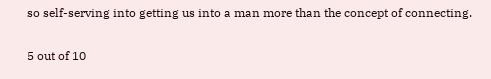so self-serving into getting us into a man more than the concept of connecting.

5 out of 10